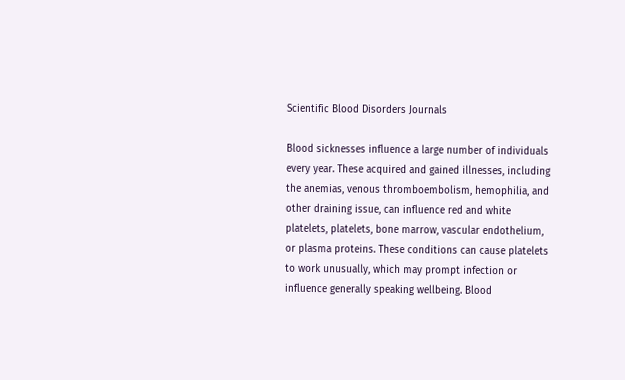Scientific Blood Disorders Journals

Blood sicknesses influence a large number of individuals every year. These acquired and gained illnesses, including the anemias, venous thromboembolism, hemophilia, and other draining issue, can influence red and white platelets, platelets, bone marrow, vascular endothelium, or plasma proteins. These conditions can cause platelets to work unusually, which may prompt infection or influence generally speaking wellbeing. Blood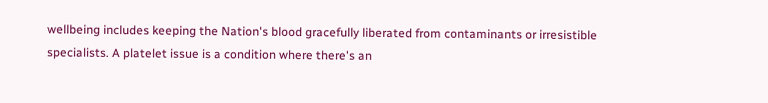wellbeing includes keeping the Nation's blood gracefully liberated from contaminants or irresistible specialists. A platelet issue is a condition where there's an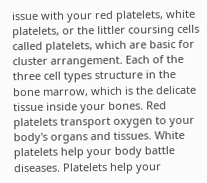issue with your red platelets, white platelets, or the littler coursing cells called platelets, which are basic for cluster arrangement. Each of the three cell types structure in the bone marrow, which is the delicate tissue inside your bones. Red platelets transport oxygen to your body's organs and tissues. White platelets help your body battle diseases. Platelets help your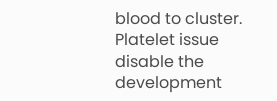blood to cluster. Platelet issue disable the development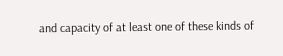and capacity of at least one of these kinds of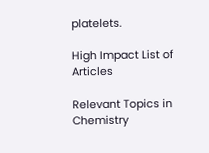platelets.

High Impact List of Articles

Relevant Topics in Chemistry